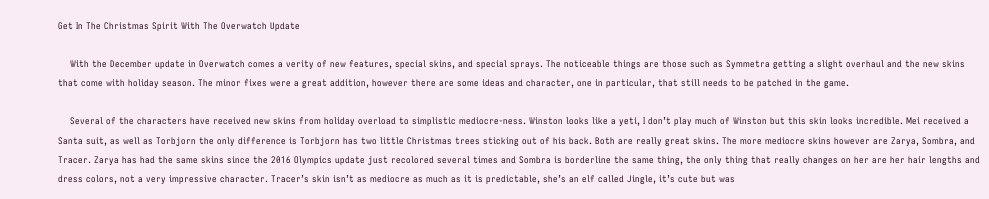Get In The Christmas Spirit With The Overwatch Update

    With the December update in Overwatch comes a verity of new features, special skins, and special sprays. The noticeable things are those such as Symmetra getting a slight overhaul and the new skins that come with holiday season. The minor fixes were a great addition, however there are some ideas and character, one in particular, that still needs to be patched in the game.

    Several of the characters have received new skins from holiday overload to simplistic mediocre-ness. Winston looks like a yeti, I don’t play much of Winston but this skin looks incredible. Mei received a Santa suit, as well as Torbjorn the only difference is Torbjorn has two little Christmas trees sticking out of his back. Both are really great skins. The more mediocre skins however are Zarya, Sombra, and Tracer. Zarya has had the same skins since the 2016 Olympics update just recolored several times and Sombra is borderline the same thing, the only thing that really changes on her are her hair lengths and dress colors, not a very impressive character. Tracer’s skin isn’t as mediocre as much as it is predictable, she’s an elf called Jingle, it’s cute but was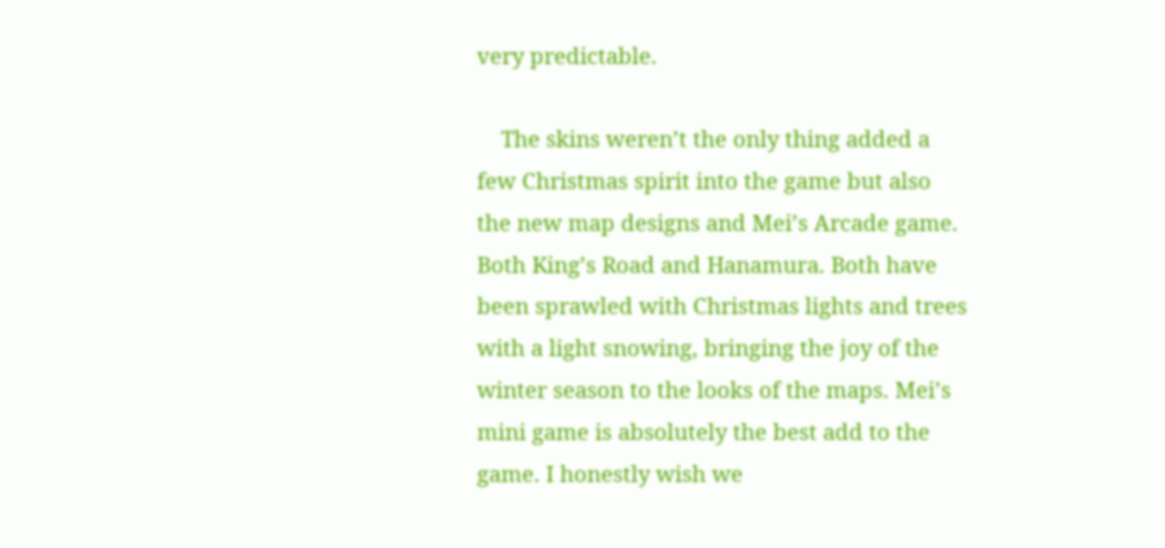very predictable.

    The skins weren’t the only thing added a few Christmas spirit into the game but also the new map designs and Mei’s Arcade game. Both King’s Road and Hanamura. Both have been sprawled with Christmas lights and trees with a light snowing, bringing the joy of the winter season to the looks of the maps. Mei’s mini game is absolutely the best add to the game. I honestly wish we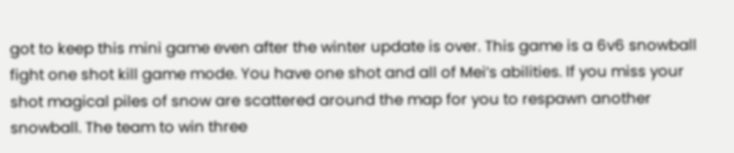got to keep this mini game even after the winter update is over. This game is a 6v6 snowball fight one shot kill game mode. You have one shot and all of Mei’s abilities. If you miss your shot magical piles of snow are scattered around the map for you to respawn another snowball. The team to win three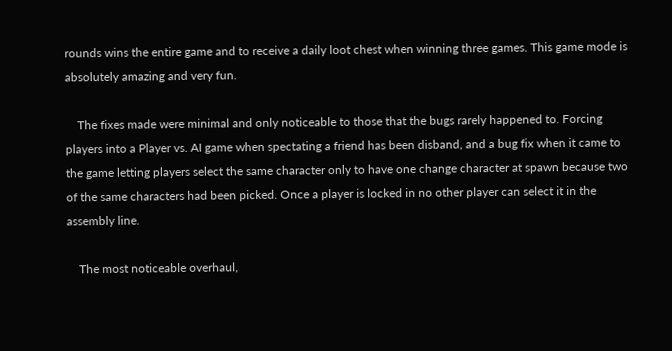rounds wins the entire game and to receive a daily loot chest when winning three games. This game mode is absolutely amazing and very fun.

    The fixes made were minimal and only noticeable to those that the bugs rarely happened to. Forcing players into a Player vs. AI game when spectating a friend has been disband, and a bug fix when it came to the game letting players select the same character only to have one change character at spawn because two of the same characters had been picked. Once a player is locked in no other player can select it in the assembly line.

    The most noticeable overhaul,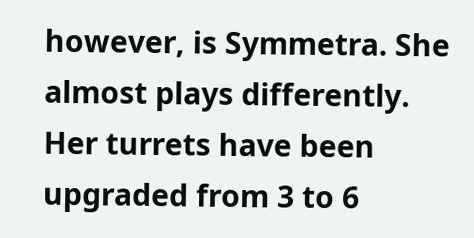however, is Symmetra. She almost plays differently. Her turrets have been upgraded from 3 to 6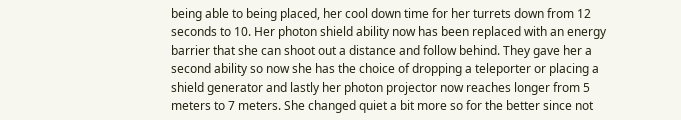being able to being placed, her cool down time for her turrets down from 12 seconds to 10. Her photon shield ability now has been replaced with an energy barrier that she can shoot out a distance and follow behind. They gave her a second ability so now she has the choice of dropping a teleporter or placing a shield generator and lastly her photon projector now reaches longer from 5 meters to 7 meters. She changed quiet a bit more so for the better since not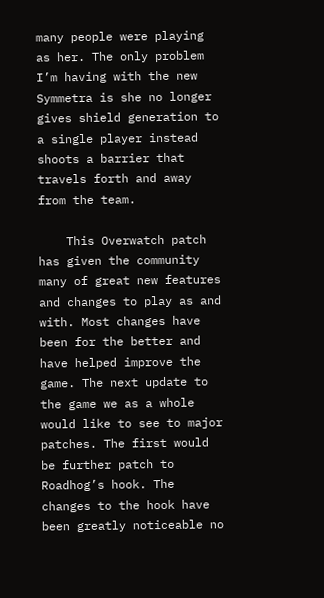many people were playing as her. The only problem I’m having with the new Symmetra is she no longer gives shield generation to a single player instead shoots a barrier that travels forth and away from the team.

    This Overwatch patch has given the community many of great new features and changes to play as and with. Most changes have been for the better and have helped improve the game. The next update to the game we as a whole would like to see to major patches. The first would be further patch to Roadhog’s hook. The changes to the hook have been greatly noticeable no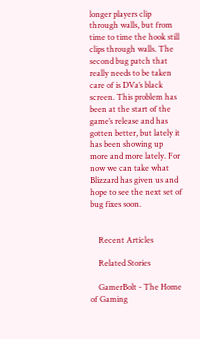longer players clip through walls, but from time to time the hook still clips through walls. The second bug patch that really needs to be taken care of is DVa’s black screen. This problem has been at the start of the game’s release and has gotten better, but lately it has been showing up more and more lately. For now we can take what Blizzard has given us and hope to see the next set of bug fixes soon.


    Recent Articles

    Related Stories

    GamerBolt - The Home of Gaming